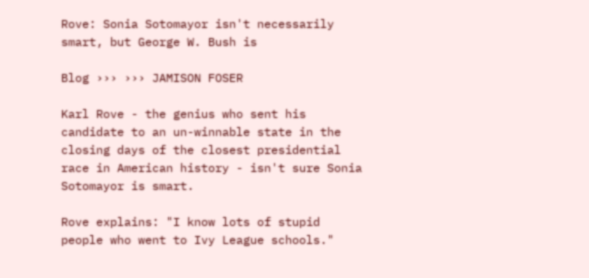Rove: Sonia Sotomayor isn't necessarily smart, but George W. Bush is

Blog ››› ››› JAMISON FOSER

Karl Rove - the genius who sent his candidate to an un-winnable state in the closing days of the closest presidential race in American history - isn't sure Sonia Sotomayor is smart.

Rove explains: "I know lots of stupid people who went to Ivy League schools."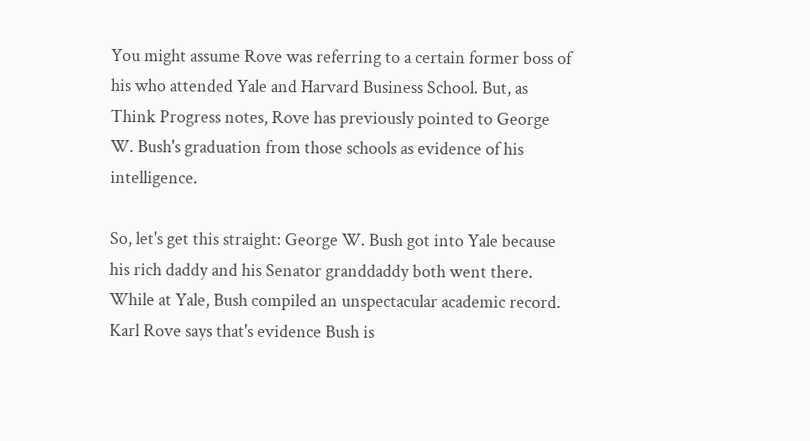You might assume Rove was referring to a certain former boss of his who attended Yale and Harvard Business School. But, as Think Progress notes, Rove has previously pointed to George W. Bush's graduation from those schools as evidence of his intelligence.

So, let's get this straight: George W. Bush got into Yale because his rich daddy and his Senator granddaddy both went there. While at Yale, Bush compiled an unspectacular academic record. Karl Rove says that's evidence Bush is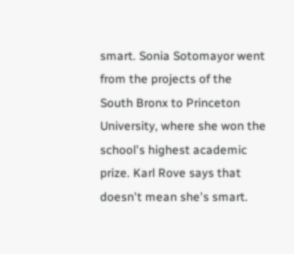smart. Sonia Sotomayor went from the projects of the South Bronx to Princeton University, where she won the school's highest academic prize. Karl Rove says that doesn't mean she's smart.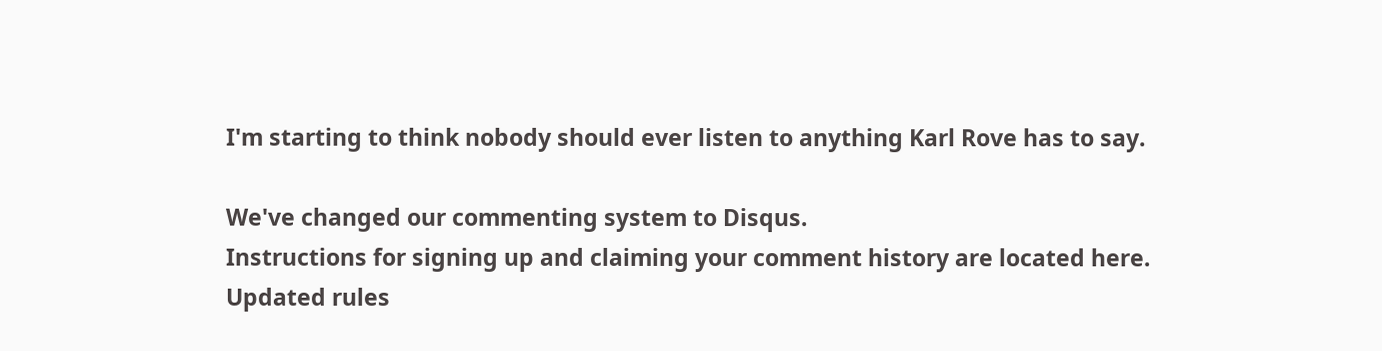I'm starting to think nobody should ever listen to anything Karl Rove has to say.

We've changed our commenting system to Disqus.
Instructions for signing up and claiming your comment history are located here.
Updated rules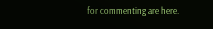for commenting are here.